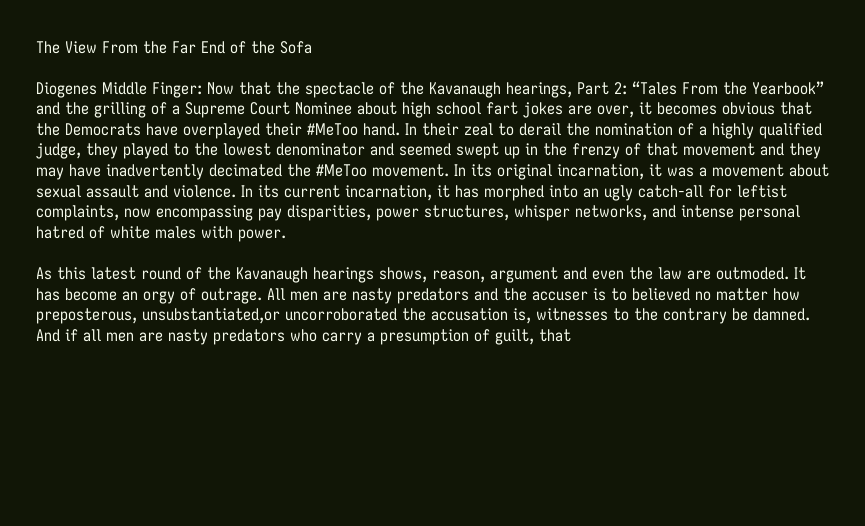The View From the Far End of the Sofa

Diogenes Middle Finger: Now that the spectacle of the Kavanaugh hearings, Part 2: “Tales From the Yearbook” and the grilling of a Supreme Court Nominee about high school fart jokes are over, it becomes obvious that the Democrats have overplayed their #MeToo hand. In their zeal to derail the nomination of a highly qualified judge, they played to the lowest denominator and seemed swept up in the frenzy of that movement and they may have inadvertently decimated the #MeToo movement. In its original incarnation, it was a movement about sexual assault and violence. In its current incarnation, it has morphed into an ugly catch-all for leftist complaints, now encompassing pay disparities, power structures, whisper networks, and intense personal hatred of white males with power.

As this latest round of the Kavanaugh hearings shows, reason, argument and even the law are outmoded. It has become an orgy of outrage. All men are nasty predators and the accuser is to believed no matter how preposterous, unsubstantiated,or uncorroborated the accusation is, witnesses to the contrary be damned. And if all men are nasty predators who carry a presumption of guilt, that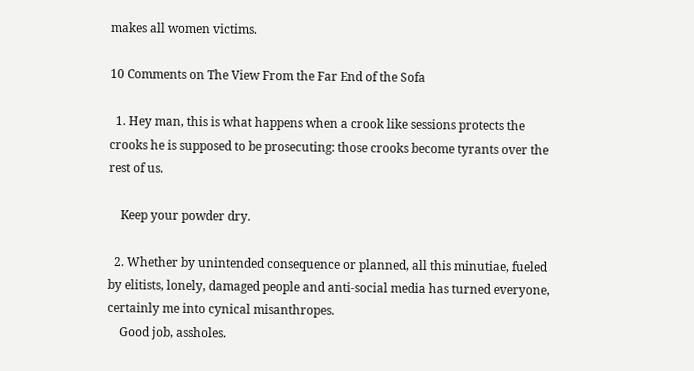makes all women victims.

10 Comments on The View From the Far End of the Sofa

  1. Hey man, this is what happens when a crook like sessions protects the crooks he is supposed to be prosecuting: those crooks become tyrants over the rest of us.

    Keep your powder dry.

  2. Whether by unintended consequence or planned, all this minutiae, fueled by elitists, lonely, damaged people and anti-social media has turned everyone, certainly me into cynical misanthropes.
    Good job, assholes.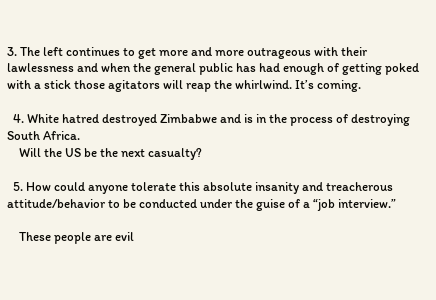3. The left continues to get more and more outrageous with their lawlessness and when the general public has had enough of getting poked with a stick those agitators will reap the whirlwind. It’s coming.

  4. White hatred destroyed Zimbabwe and is in the process of destroying South Africa.
    Will the US be the next casualty?

  5. How could anyone tolerate this absolute insanity and treacherous attitude/behavior to be conducted under the guise of a “job interview.”

    These people are evil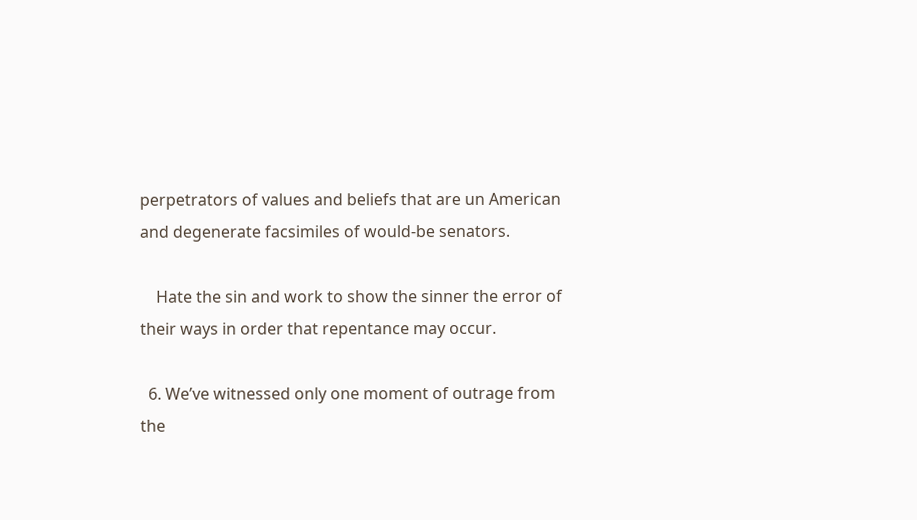perpetrators of values and beliefs that are un American and degenerate facsimiles of would-be senators.

    Hate the sin and work to show the sinner the error of their ways in order that repentance may occur.

  6. We’ve witnessed only one moment of outrage from the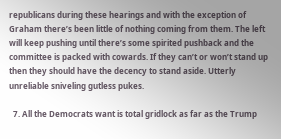republicans during these hearings and with the exception of Graham there’s been little of nothing coming from them. The left will keep pushing until there’s some spirited pushback and the committee is packed with cowards. If they can’t or won’t stand up then they should have the decency to stand aside. Utterly unreliable sniveling gutless pukes.

  7. All the Democrats want is total gridlock as far as the Trump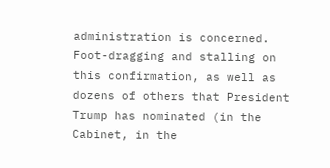administration is concerned. Foot-dragging and stalling on this confirmation, as well as dozens of others that President Trump has nominated (in the Cabinet, in the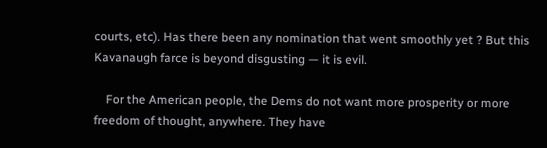courts, etc). Has there been any nomination that went smoothly yet ? But this Kavanaugh farce is beyond disgusting — it is evil.

    For the American people, the Dems do not want more prosperity or more freedom of thought, anywhere. They have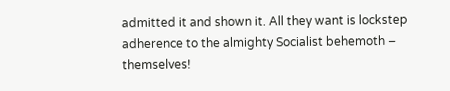admitted it and shown it. All they want is lockstep adherence to the almighty Socialist behemoth – themselves!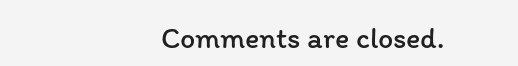Comments are closed.